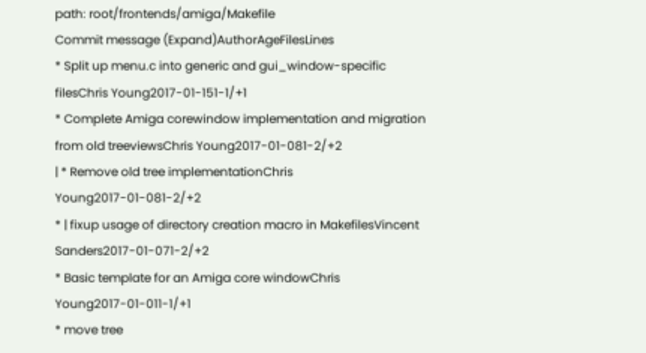path: root/frontends/amiga/Makefile
Commit message (Expand)AuthorAgeFilesLines
* Split up menu.c into generic and gui_window-specific filesChris Young2017-01-151-1/+1
* Complete Amiga corewindow implementation and migration from old treeviewsChris Young2017-01-081-2/+2
| * Remove old tree implementationChris Young2017-01-081-2/+2
* | fixup usage of directory creation macro in MakefilesVincent Sanders2017-01-071-2/+2
* Basic template for an Amiga core windowChris Young2017-01-011-1/+1
* move tree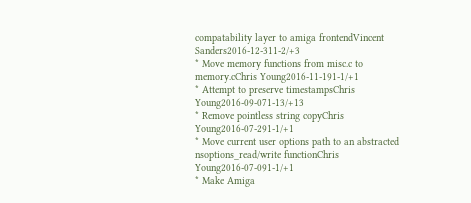compatability layer to amiga frontendVincent Sanders2016-12-311-2/+3
* Move memory functions from misc.c to memory.cChris Young2016-11-191-1/+1
* Attempt to preserve timestampsChris Young2016-09-071-13/+13
* Remove pointless string copyChris Young2016-07-291-1/+1
* Move current user options path to an abstracted nsoptions_read/write functionChris Young2016-07-091-1/+1
* Make Amiga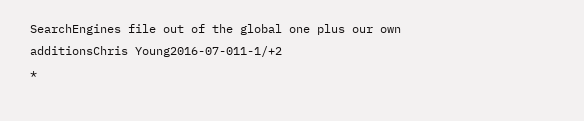SearchEngines file out of the global one plus our own additionsChris Young2016-07-011-1/+2
*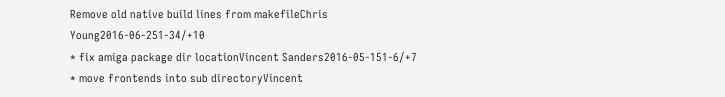Remove old native build lines from makefileChris Young2016-06-251-34/+10
* fix amiga package dir locationVincent Sanders2016-05-151-6/+7
* move frontends into sub directoryVincent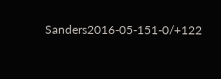Sanders2016-05-151-0/+122